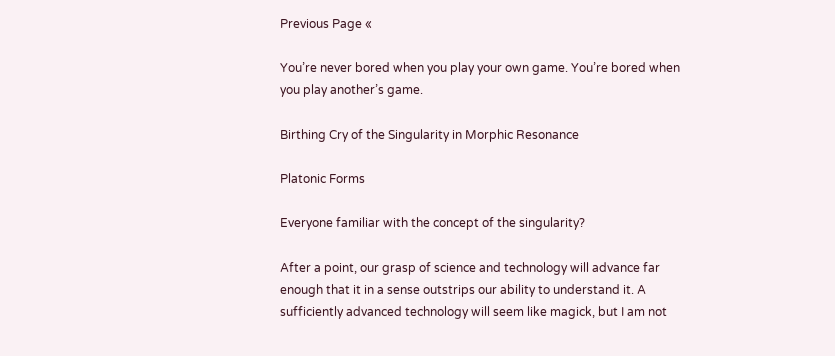Previous Page «

You’re never bored when you play your own game. You’re bored when you play another’s game.

Birthing Cry of the Singularity in Morphic Resonance

Platonic Forms

Everyone familiar with the concept of the singularity?

After a point, our grasp of science and technology will advance far enough that it in a sense outstrips our ability to understand it. A sufficiently advanced technology will seem like magick, but I am not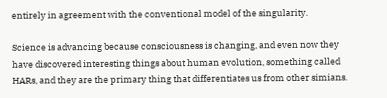entirely in agreement with the conventional model of the singularity.

Science is advancing because consciousness is changing, and even now they have discovered interesting things about human evolution, something called HARs, and they are the primary thing that differentiates us from other simians.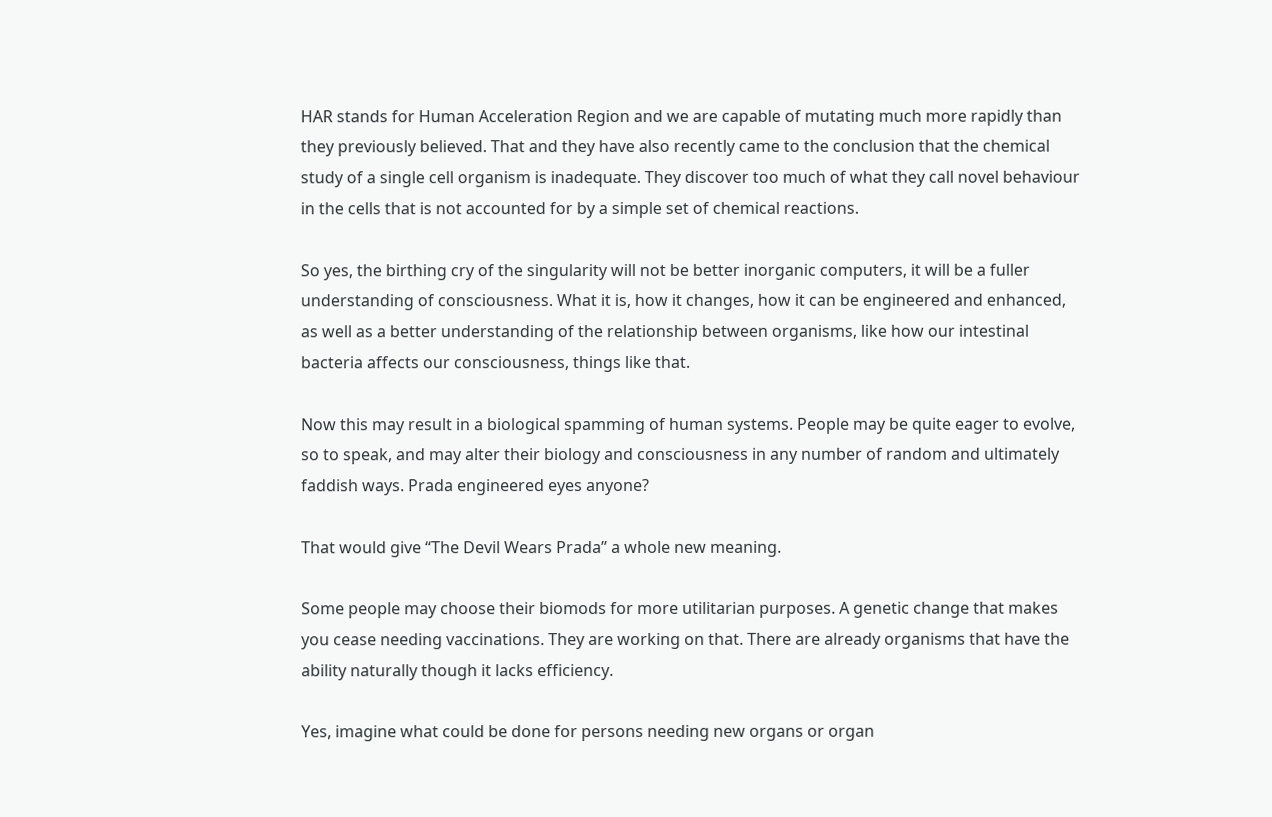HAR stands for Human Acceleration Region and we are capable of mutating much more rapidly than they previously believed. That and they have also recently came to the conclusion that the chemical study of a single cell organism is inadequate. They discover too much of what they call novel behaviour in the cells that is not accounted for by a simple set of chemical reactions.

So yes, the birthing cry of the singularity will not be better inorganic computers, it will be a fuller understanding of consciousness. What it is, how it changes, how it can be engineered and enhanced, as well as a better understanding of the relationship between organisms, like how our intestinal bacteria affects our consciousness, things like that.

Now this may result in a biological spamming of human systems. People may be quite eager to evolve, so to speak, and may alter their biology and consciousness in any number of random and ultimately faddish ways. Prada engineered eyes anyone?

That would give “The Devil Wears Prada” a whole new meaning.

Some people may choose their biomods for more utilitarian purposes. A genetic change that makes you cease needing vaccinations. They are working on that. There are already organisms that have the ability naturally though it lacks efficiency.

Yes, imagine what could be done for persons needing new organs or organ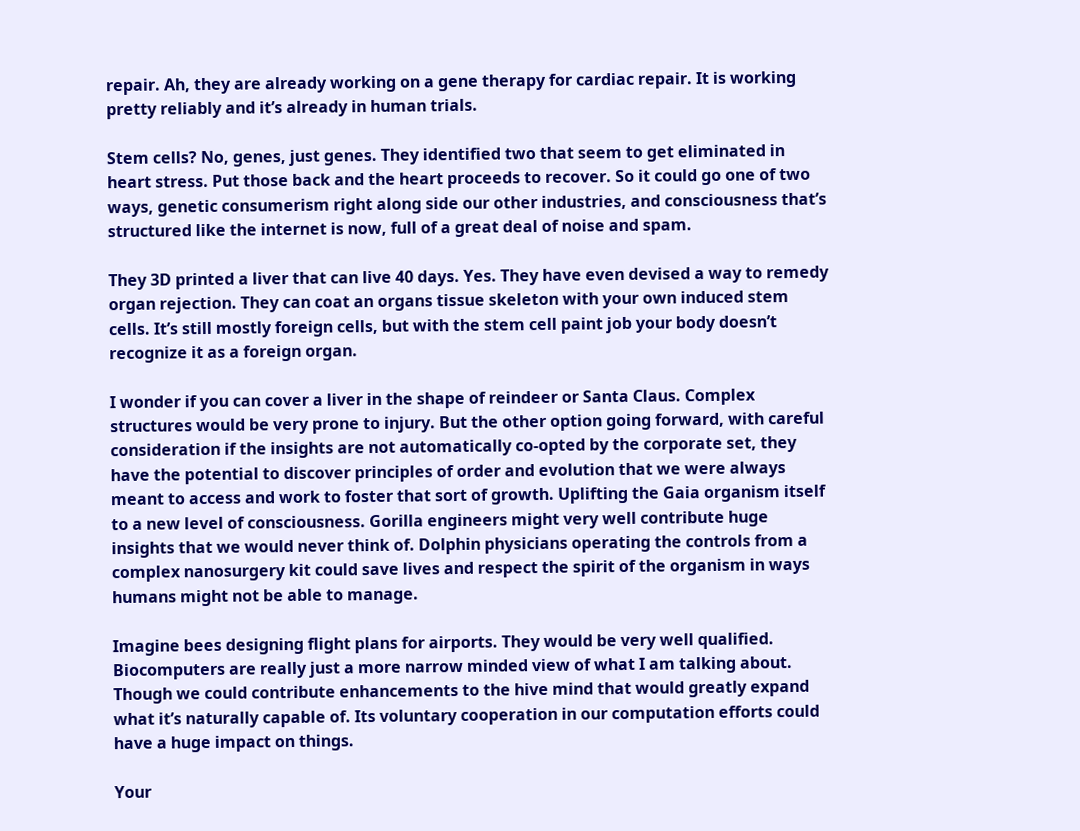repair. Ah, they are already working on a gene therapy for cardiac repair. It is working pretty reliably and it’s already in human trials.

Stem cells? No, genes, just genes. They identified two that seem to get eliminated in heart stress. Put those back and the heart proceeds to recover. So it could go one of two ways, genetic consumerism right along side our other industries, and consciousness that’s structured like the internet is now, full of a great deal of noise and spam.

They 3D printed a liver that can live 40 days. Yes. They have even devised a way to remedy organ rejection. They can coat an organs tissue skeleton with your own induced stem cells. It’s still mostly foreign cells, but with the stem cell paint job your body doesn’t recognize it as a foreign organ.

I wonder if you can cover a liver in the shape of reindeer or Santa Claus. Complex structures would be very prone to injury. But the other option going forward, with careful consideration if the insights are not automatically co-opted by the corporate set, they have the potential to discover principles of order and evolution that we were always meant to access and work to foster that sort of growth. Uplifting the Gaia organism itself to a new level of consciousness. Gorilla engineers might very well contribute huge insights that we would never think of. Dolphin physicians operating the controls from a complex nanosurgery kit could save lives and respect the spirit of the organism in ways humans might not be able to manage.

Imagine bees designing flight plans for airports. They would be very well qualified. Biocomputers are really just a more narrow minded view of what I am talking about. Though we could contribute enhancements to the hive mind that would greatly expand what it’s naturally capable of. Its voluntary cooperation in our computation efforts could have a huge impact on things.

Your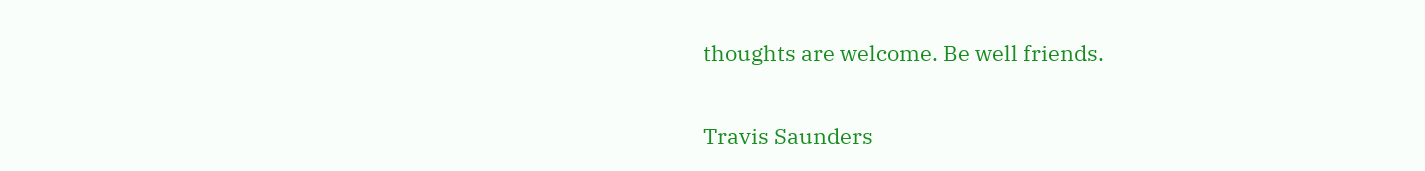thoughts are welcome. Be well friends.

Travis Saunders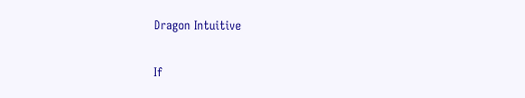Dragon Intuitive

If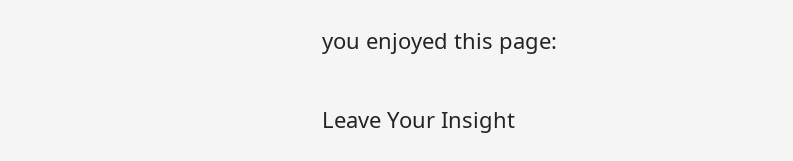you enjoyed this page:

Leave Your Insight